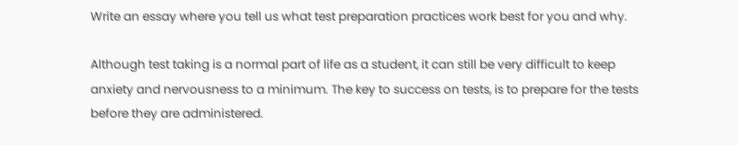Write an essay where you tell us what test preparation practices work best for you and why.

Although test taking is a normal part of life as a student, it can still be very difficult to keep anxiety and nervousness to a minimum. The key to success on tests, is to prepare for the tests before they are administered.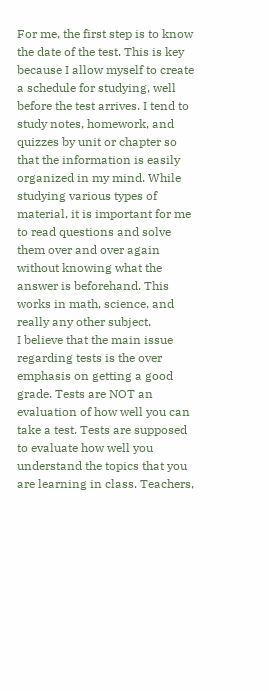For me, the first step is to know the date of the test. This is key because I allow myself to create a schedule for studying, well before the test arrives. I tend to study notes, homework, and quizzes by unit or chapter so that the information is easily organized in my mind. While studying various types of material, it is important for me to read questions and solve them over and over again without knowing what the answer is beforehand. This works in math, science, and really any other subject.
I believe that the main issue regarding tests is the over emphasis on getting a good grade. Tests are NOT an evaluation of how well you can take a test. Tests are supposed to evaluate how well you understand the topics that you are learning in class. Teachers,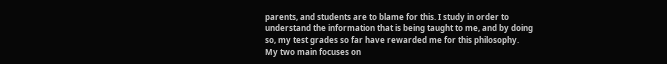parents, and students are to blame for this. I study in order to understand the information that is being taught to me, and by doing so, my test grades so far have rewarded me for this philosophy.
My two main focuses on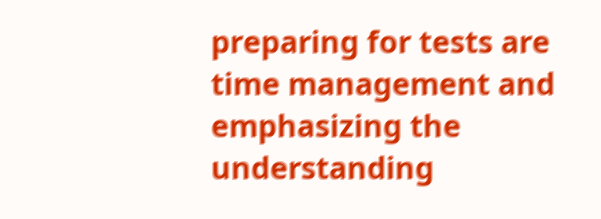preparing for tests are time management and emphasizing the understanding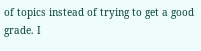of topics instead of trying to get a good grade. I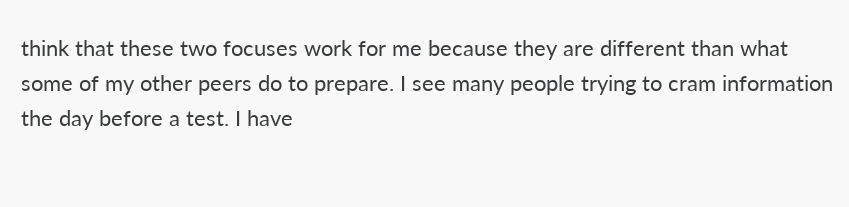think that these two focuses work for me because they are different than what some of my other peers do to prepare. I see many people trying to cram information the day before a test. I have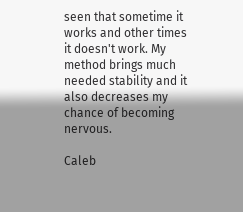seen that sometime it works and other times it doesn't work. My method brings much needed stability and it also decreases my chance of becoming nervous.

Caleb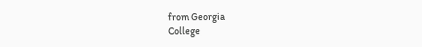from Georgia
College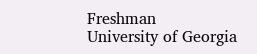Freshman
University of Georgia